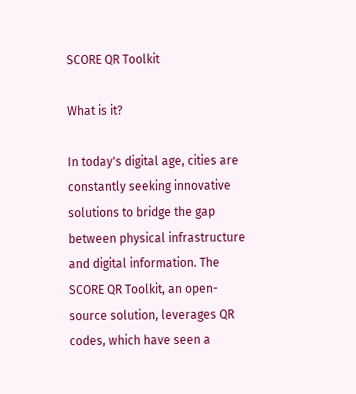SCORE QR Toolkit

What is it?

In today's digital age, cities are constantly seeking innovative solutions to bridge the gap between physical infrastructure and digital information. The SCORE QR Toolkit, an open-source solution, leverages QR codes, which have seen a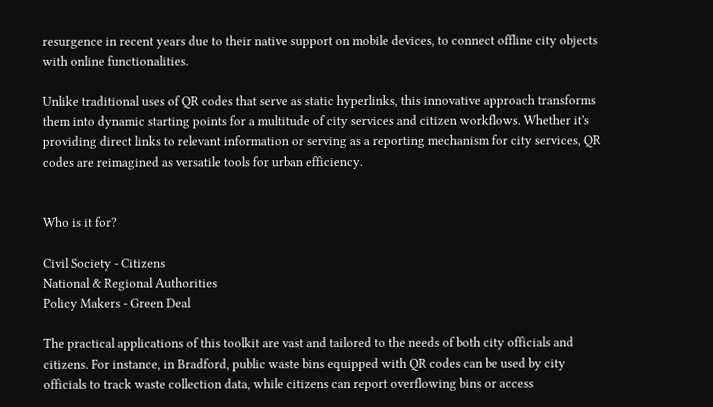resurgence in recent years due to their native support on mobile devices, to connect offline city objects with online functionalities.

Unlike traditional uses of QR codes that serve as static hyperlinks, this innovative approach transforms them into dynamic starting points for a multitude of city services and citizen workflows. Whether it's providing direct links to relevant information or serving as a reporting mechanism for city services, QR codes are reimagined as versatile tools for urban efficiency.


Who is it for?

Civil Society - Citizens
National & Regional Authorities
Policy Makers - Green Deal

The practical applications of this toolkit are vast and tailored to the needs of both city officials and citizens. For instance, in Bradford, public waste bins equipped with QR codes can be used by city officials to track waste collection data, while citizens can report overflowing bins or access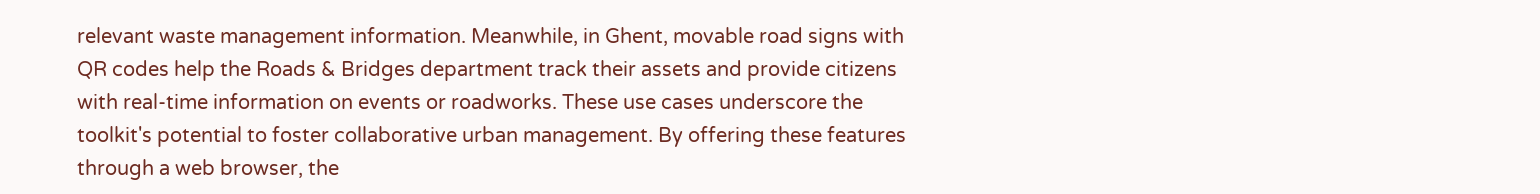relevant waste management information. Meanwhile, in Ghent, movable road signs with QR codes help the Roads & Bridges department track their assets and provide citizens with real-time information on events or roadworks. These use cases underscore the toolkit's potential to foster collaborative urban management. By offering these features through a web browser, the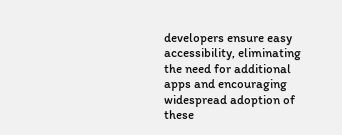developers ensure easy accessibility, eliminating the need for additional apps and encouraging widespread adoption of these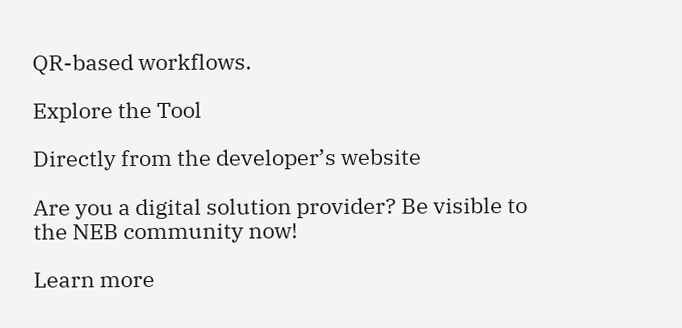QR-based workflows.

Explore the Tool

Directly from the developer’s website

Are you a digital solution provider? Be visible to the NEB community now!

Learn more